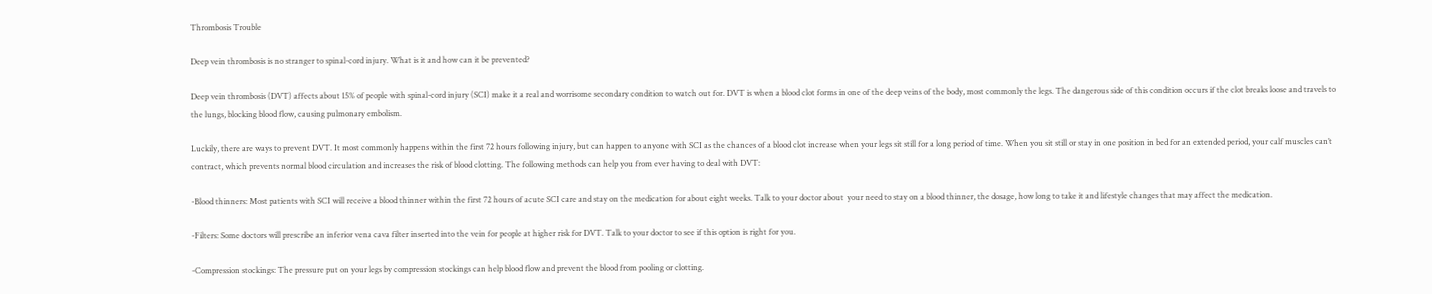Thrombosis Trouble

Deep vein thrombosis is no stranger to spinal-cord injury. What is it and how can it be prevented?

Deep vein thrombosis (DVT) affects about 15% of people with spinal-cord injury (SCI) make it a real and worrisome secondary condition to watch out for. DVT is when a blood clot forms in one of the deep veins of the body, most commonly the legs. The dangerous side of this condition occurs if the clot breaks loose and travels to the lungs, blocking blood flow, causing pulmonary embolism.

Luckily, there are ways to prevent DVT. It most commonly happens within the first 72 hours following injury, but can happen to anyone with SCI as the chances of a blood clot increase when your legs sit still for a long period of time. When you sit still or stay in one position in bed for an extended period, your calf muscles can’t contract, which prevents normal blood circulation and increases the risk of blood clotting. The following methods can help you from ever having to deal with DVT:

-Blood thinners: Most patients with SCI will receive a blood thinner within the first 72 hours of acute SCI care and stay on the medication for about eight weeks. Talk to your doctor about  your need to stay on a blood thinner, the dosage, how long to take it and lifestyle changes that may affect the medication.

-Filters: Some doctors will prescribe an inferior vena cava filter inserted into the vein for people at higher risk for DVT. Talk to your doctor to see if this option is right for you.

-Compression stockings: The pressure put on your legs by compression stockings can help blood flow and prevent the blood from pooling or clotting.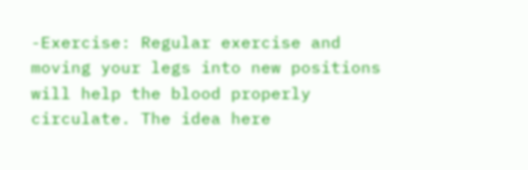-Exercise: Regular exercise and moving your legs into new positions will help the blood properly circulate. The idea here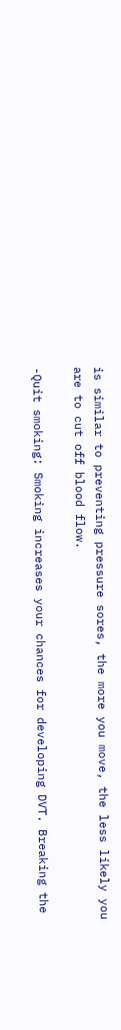is similar to preventing pressure sores, the more you move, the less likely you are to cut off blood flow.

-Quit smoking: Smoking increases your chances for developing DVT. Breaking the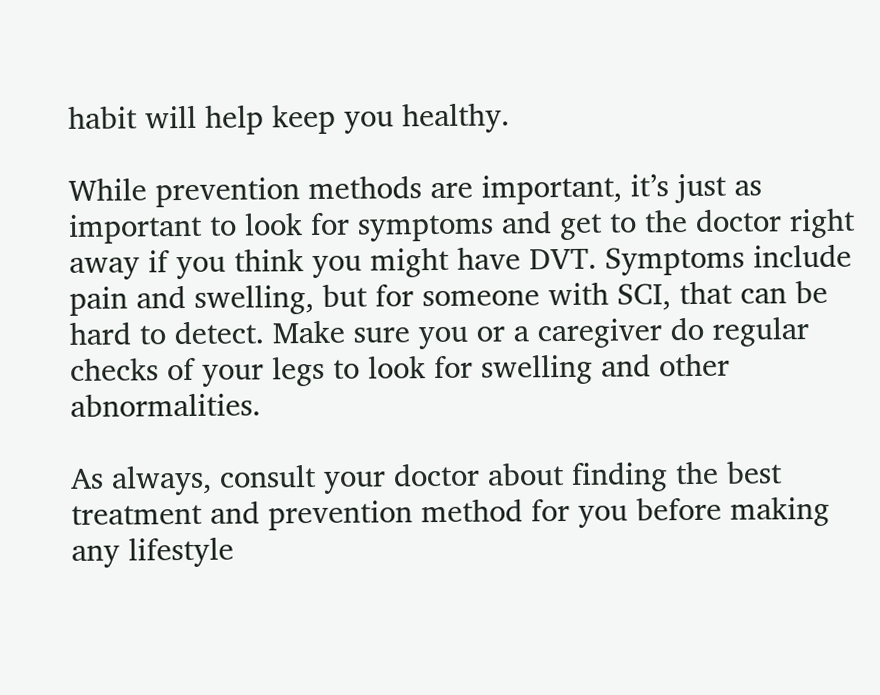habit will help keep you healthy.

While prevention methods are important, it’s just as important to look for symptoms and get to the doctor right away if you think you might have DVT. Symptoms include pain and swelling, but for someone with SCI, that can be hard to detect. Make sure you or a caregiver do regular checks of your legs to look for swelling and other abnormalities.

As always, consult your doctor about finding the best treatment and prevention method for you before making any lifestyle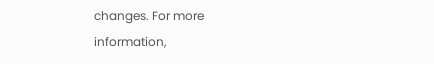changes. For more information,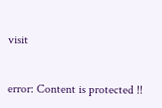visit


error: Content is protected !!